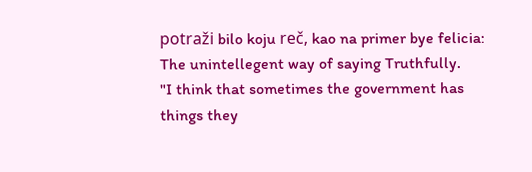potraži bilo koju reč, kao na primer bye felicia:
The unintellegent way of saying Truthfully.
"I think that sometimes the government has things they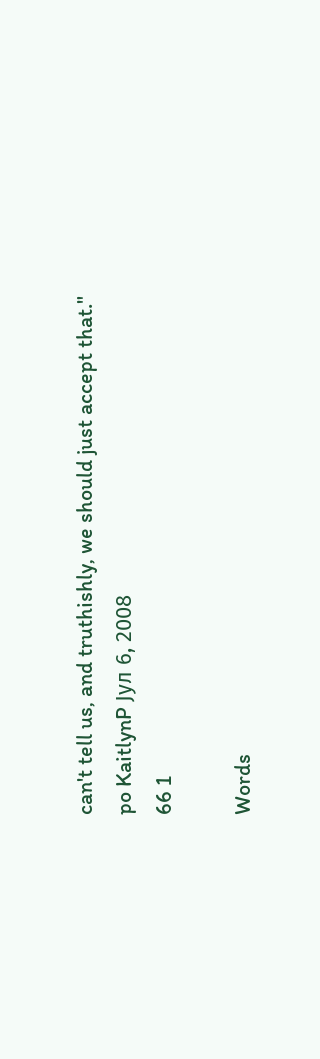can't tell us, and truthishly, we should just accept that."
po KaitlynP Јул 6, 2008
66 1

Words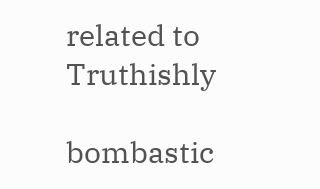related to Truthishly

bombastic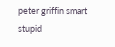peter griffin smart stupid